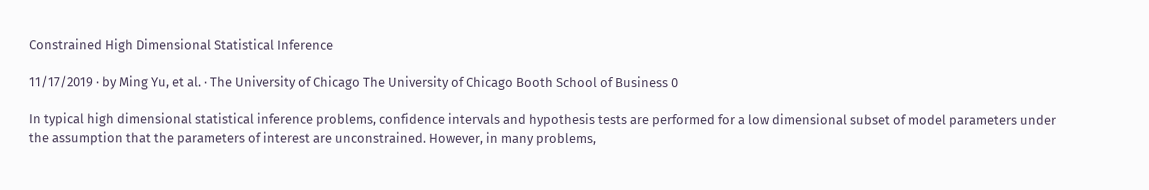Constrained High Dimensional Statistical Inference

11/17/2019 ∙ by Ming Yu, et al. ∙ The University of Chicago The University of Chicago Booth School of Business 0

In typical high dimensional statistical inference problems, confidence intervals and hypothesis tests are performed for a low dimensional subset of model parameters under the assumption that the parameters of interest are unconstrained. However, in many problems,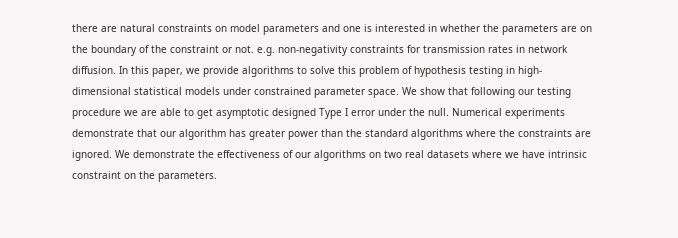there are natural constraints on model parameters and one is interested in whether the parameters are on the boundary of the constraint or not. e.g. non-negativity constraints for transmission rates in network diffusion. In this paper, we provide algorithms to solve this problem of hypothesis testing in high-dimensional statistical models under constrained parameter space. We show that following our testing procedure we are able to get asymptotic designed Type I error under the null. Numerical experiments demonstrate that our algorithm has greater power than the standard algorithms where the constraints are ignored. We demonstrate the effectiveness of our algorithms on two real datasets where we have intrinsic constraint on the parameters.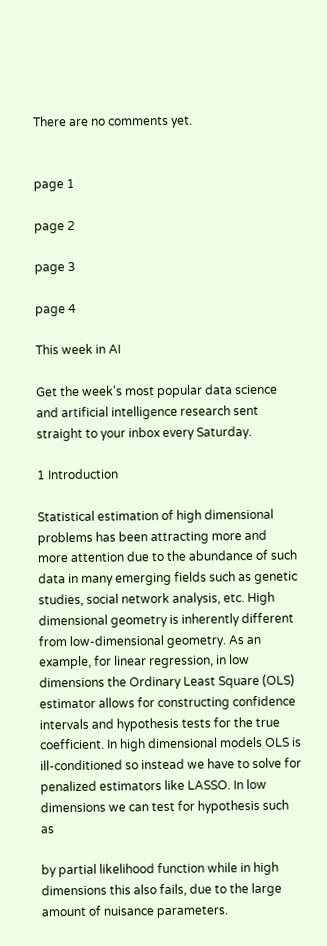There are no comments yet.


page 1

page 2

page 3

page 4

This week in AI

Get the week's most popular data science and artificial intelligence research sent straight to your inbox every Saturday.

1 Introduction

Statistical estimation of high dimensional problems has been attracting more and more attention due to the abundance of such data in many emerging fields such as genetic studies, social network analysis, etc. High dimensional geometry is inherently different from low-dimensional geometry. As an example, for linear regression, in low dimensions the Ordinary Least Square (OLS) estimator allows for constructing confidence intervals and hypothesis tests for the true coefficient. In high dimensional models OLS is ill-conditioned so instead we have to solve for penalized estimators like LASSO. In low dimensions we can test for hypothesis such as

by partial likelihood function while in high dimensions this also fails, due to the large amount of nuisance parameters.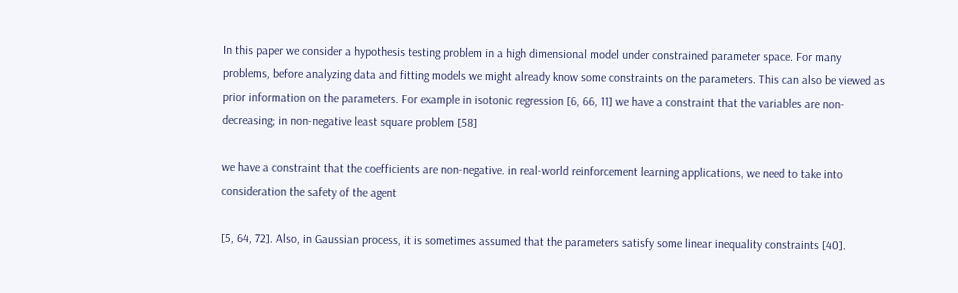In this paper we consider a hypothesis testing problem in a high dimensional model under constrained parameter space. For many problems, before analyzing data and fitting models we might already know some constraints on the parameters. This can also be viewed as prior information on the parameters. For example in isotonic regression [6, 66, 11] we have a constraint that the variables are non-decreasing; in non-negative least square problem [58]

we have a constraint that the coefficients are non-negative. in real-world reinforcement learning applications, we need to take into consideration the safety of the agent

[5, 64, 72]. Also, in Gaussian process, it is sometimes assumed that the parameters satisfy some linear inequality constraints [40].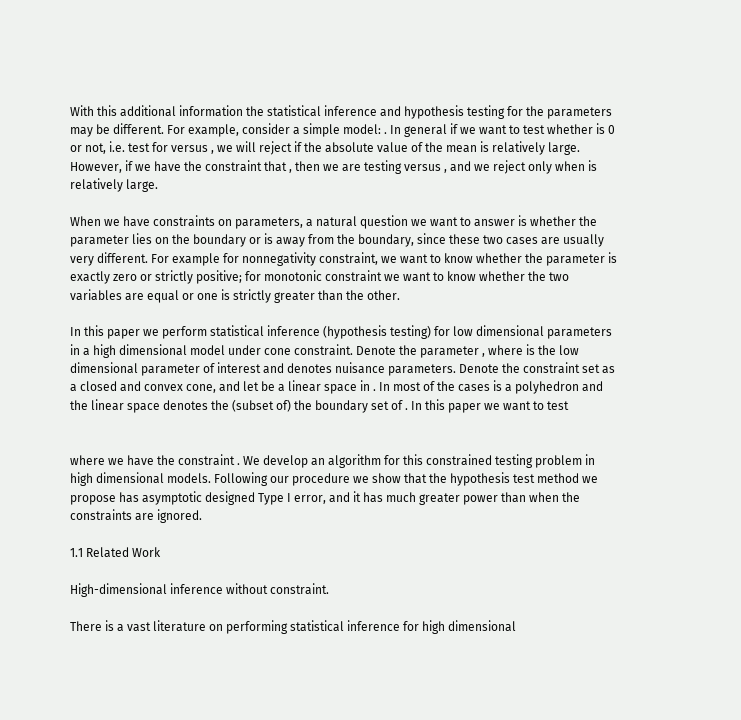With this additional information the statistical inference and hypothesis testing for the parameters may be different. For example, consider a simple model: . In general if we want to test whether is 0 or not, i.e. test for versus , we will reject if the absolute value of the mean is relatively large. However, if we have the constraint that , then we are testing versus , and we reject only when is relatively large.

When we have constraints on parameters, a natural question we want to answer is whether the parameter lies on the boundary or is away from the boundary, since these two cases are usually very different. For example for nonnegativity constraint, we want to know whether the parameter is exactly zero or strictly positive; for monotonic constraint we want to know whether the two variables are equal or one is strictly greater than the other.

In this paper we perform statistical inference (hypothesis testing) for low dimensional parameters in a high dimensional model under cone constraint. Denote the parameter , where is the low dimensional parameter of interest and denotes nuisance parameters. Denote the constraint set as a closed and convex cone, and let be a linear space in . In most of the cases is a polyhedron and the linear space denotes the (subset of) the boundary set of . In this paper we want to test


where we have the constraint . We develop an algorithm for this constrained testing problem in high dimensional models. Following our procedure we show that the hypothesis test method we propose has asymptotic designed Type I error, and it has much greater power than when the constraints are ignored.

1.1 Related Work

High-dimensional inference without constraint.

There is a vast literature on performing statistical inference for high dimensional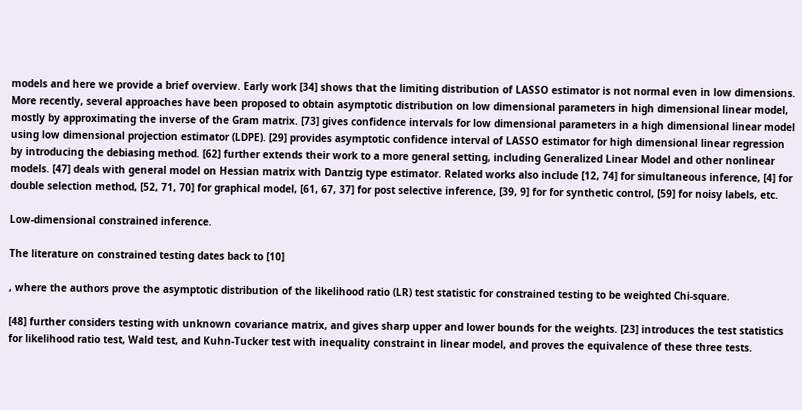models and here we provide a brief overview. Early work [34] shows that the limiting distribution of LASSO estimator is not normal even in low dimensions. More recently, several approaches have been proposed to obtain asymptotic distribution on low dimensional parameters in high dimensional linear model, mostly by approximating the inverse of the Gram matrix. [73] gives confidence intervals for low dimensional parameters in a high dimensional linear model using low dimensional projection estimator (LDPE). [29] provides asymptotic confidence interval of LASSO estimator for high dimensional linear regression by introducing the debiasing method. [62] further extends their work to a more general setting, including Generalized Linear Model and other nonlinear models. [47] deals with general model on Hessian matrix with Dantzig type estimator. Related works also include [12, 74] for simultaneous inference, [4] for double selection method, [52, 71, 70] for graphical model, [61, 67, 37] for post selective inference, [39, 9] for for synthetic control, [59] for noisy labels, etc.

Low-dimensional constrained inference.

The literature on constrained testing dates back to [10]

, where the authors prove the asymptotic distribution of the likelihood ratio (LR) test statistic for constrained testing to be weighted Chi-square.

[48] further considers testing with unknown covariance matrix, and gives sharp upper and lower bounds for the weights. [23] introduces the test statistics for likelihood ratio test, Wald test, and Kuhn-Tucker test with inequality constraint in linear model, and proves the equivalence of these three tests.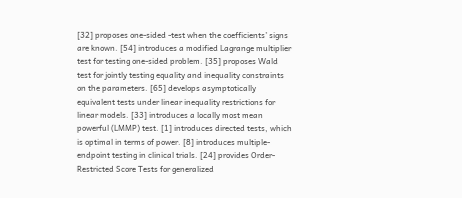[32] proposes one-sided -test when the coefficients’ signs are known. [54] introduces a modified Lagrange multiplier test for testing one-sided problem. [35] proposes Wald test for jointly testing equality and inequality constraints on the parameters. [65] develops asymptotically equivalent tests under linear inequality restrictions for linear models. [33] introduces a locally most mean powerful (LMMP) test. [1] introduces directed tests, which is optimal in terms of power. [8] introduces multiple-endpoint testing in clinical trials. [24] provides Order-Restricted Score Tests for generalized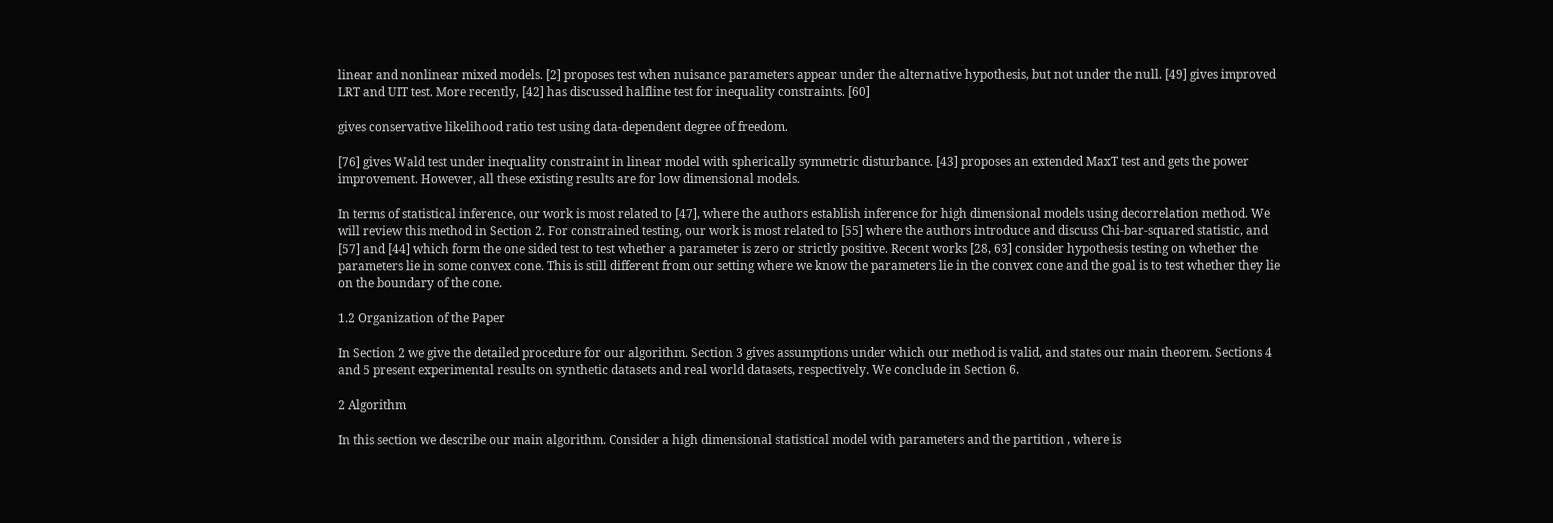linear and nonlinear mixed models. [2] proposes test when nuisance parameters appear under the alternative hypothesis, but not under the null. [49] gives improved LRT and UIT test. More recently, [42] has discussed halfline test for inequality constraints. [60]

gives conservative likelihood ratio test using data-dependent degree of freedom.

[76] gives Wald test under inequality constraint in linear model with spherically symmetric disturbance. [43] proposes an extended MaxT test and gets the power improvement. However, all these existing results are for low dimensional models.

In terms of statistical inference, our work is most related to [47], where the authors establish inference for high dimensional models using decorrelation method. We will review this method in Section 2. For constrained testing, our work is most related to [55] where the authors introduce and discuss Chi-bar-squared statistic, and [57] and [44] which form the one sided test to test whether a parameter is zero or strictly positive. Recent works [28, 63] consider hypothesis testing on whether the parameters lie in some convex cone. This is still different from our setting where we know the parameters lie in the convex cone and the goal is to test whether they lie on the boundary of the cone.

1.2 Organization of the Paper

In Section 2 we give the detailed procedure for our algorithm. Section 3 gives assumptions under which our method is valid, and states our main theorem. Sections 4 and 5 present experimental results on synthetic datasets and real world datasets, respectively. We conclude in Section 6.

2 Algorithm

In this section we describe our main algorithm. Consider a high dimensional statistical model with parameters and the partition , where is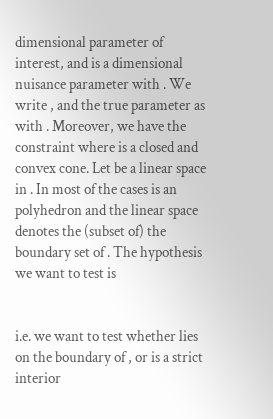dimensional parameter of interest, and is a dimensional nuisance parameter with . We write , and the true parameter as with . Moreover, we have the constraint where is a closed and convex cone. Let be a linear space in . In most of the cases is an polyhedron and the linear space denotes the (subset of) the boundary set of . The hypothesis we want to test is


i.e. we want to test whether lies on the boundary of , or is a strict interior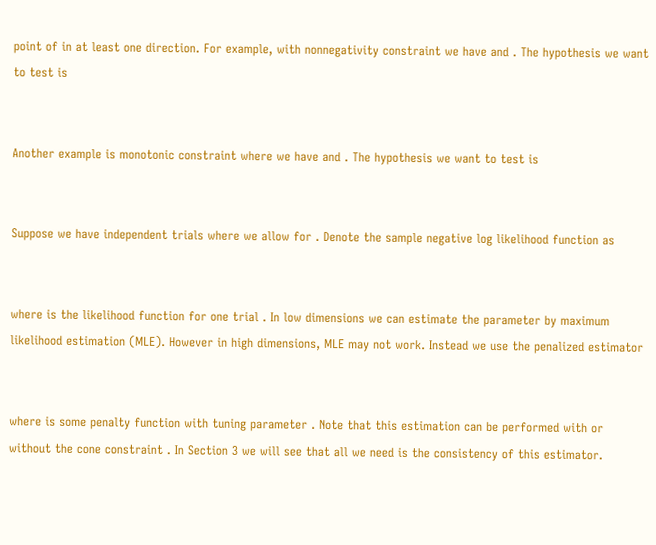point of in at least one direction. For example, with nonnegativity constraint we have and . The hypothesis we want to test is


Another example is monotonic constraint where we have and . The hypothesis we want to test is


Suppose we have independent trials where we allow for . Denote the sample negative log likelihood function as


where is the likelihood function for one trial . In low dimensions we can estimate the parameter by maximum likelihood estimation (MLE). However in high dimensions, MLE may not work. Instead we use the penalized estimator


where is some penalty function with tuning parameter . Note that this estimation can be performed with or without the cone constraint . In Section 3 we will see that all we need is the consistency of this estimator.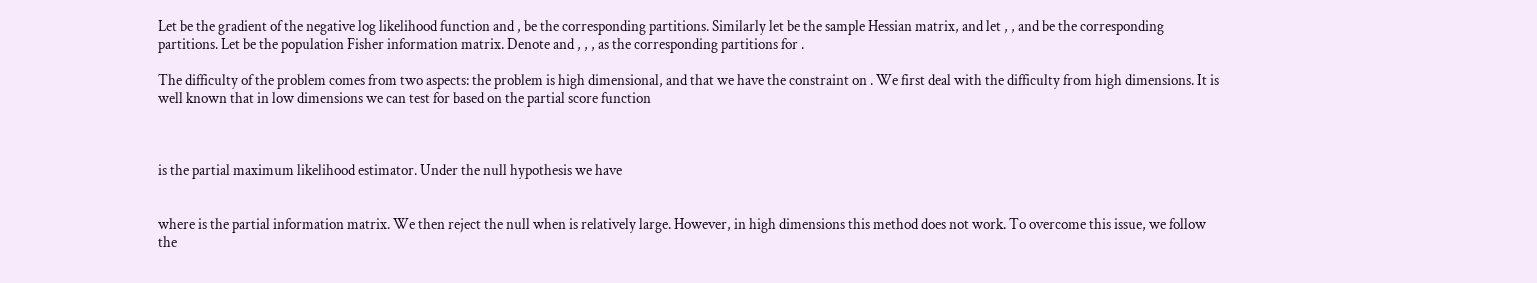Let be the gradient of the negative log likelihood function and , be the corresponding partitions. Similarly let be the sample Hessian matrix, and let , , and be the corresponding partitions. Let be the population Fisher information matrix. Denote and , , , as the corresponding partitions for .

The difficulty of the problem comes from two aspects: the problem is high dimensional, and that we have the constraint on . We first deal with the difficulty from high dimensions. It is well known that in low dimensions we can test for based on the partial score function



is the partial maximum likelihood estimator. Under the null hypothesis we have


where is the partial information matrix. We then reject the null when is relatively large. However, in high dimensions this method does not work. To overcome this issue, we follow the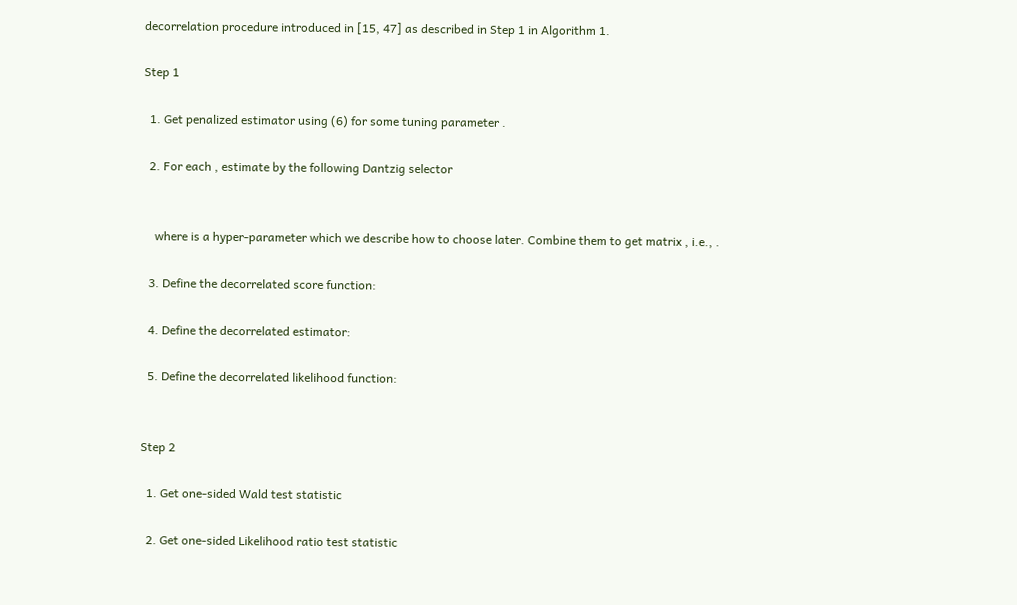decorrelation procedure introduced in [15, 47] as described in Step 1 in Algorithm 1.

Step 1

  1. Get penalized estimator using (6) for some tuning parameter .

  2. For each , estimate by the following Dantzig selector


    where is a hyper-parameter which we describe how to choose later. Combine them to get matrix , i.e., .

  3. Define the decorrelated score function:

  4. Define the decorrelated estimator:

  5. Define the decorrelated likelihood function:


Step 2

  1. Get one-sided Wald test statistic

  2. Get one-sided Likelihood ratio test statistic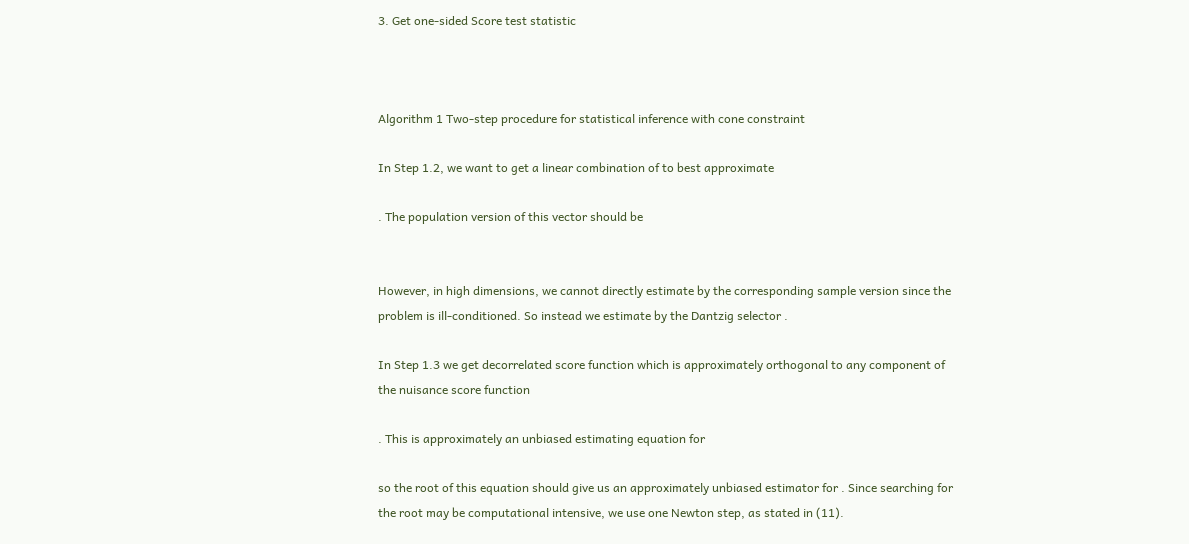3. Get one-sided Score test statistic



Algorithm 1 Two-step procedure for statistical inference with cone constraint

In Step 1.2, we want to get a linear combination of to best approximate

. The population version of this vector should be


However, in high dimensions, we cannot directly estimate by the corresponding sample version since the problem is ill-conditioned. So instead we estimate by the Dantzig selector .

In Step 1.3 we get decorrelated score function which is approximately orthogonal to any component of the nuisance score function

. This is approximately an unbiased estimating equation for

so the root of this equation should give us an approximately unbiased estimator for . Since searching for the root may be computational intensive, we use one Newton step, as stated in (11).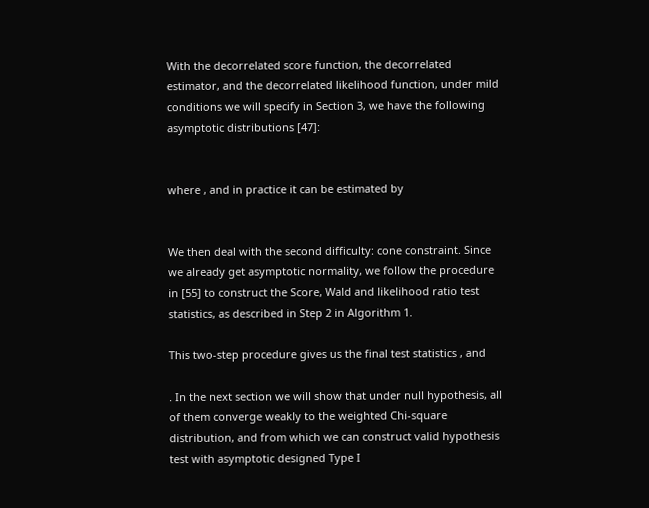With the decorrelated score function, the decorrelated estimator, and the decorrelated likelihood function, under mild conditions we will specify in Section 3, we have the following asymptotic distributions [47]:


where , and in practice it can be estimated by


We then deal with the second difficulty: cone constraint. Since we already get asymptotic normality, we follow the procedure in [55] to construct the Score, Wald and likelihood ratio test statistics, as described in Step 2 in Algorithm 1.

This two-step procedure gives us the final test statistics , and

. In the next section we will show that under null hypothesis, all of them converge weakly to the weighted Chi-square distribution, and from which we can construct valid hypothesis test with asymptotic designed Type I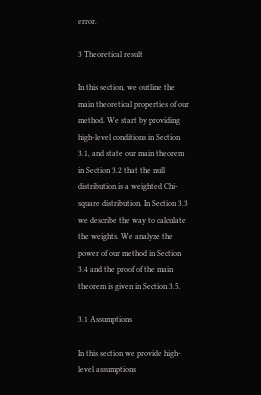error.

3 Theoretical result

In this section, we outline the main theoretical properties of our method. We start by providing high-level conditions in Section 3.1, and state our main theorem in Section 3.2 that the null distribution is a weighted Chi-square distribution. In Section 3.3 we describe the way to calculate the weights. We analyze the power of our method in Section 3.4 and the proof of the main theorem is given in Section 3.5.

3.1 Assumptions

In this section we provide high-level assumptions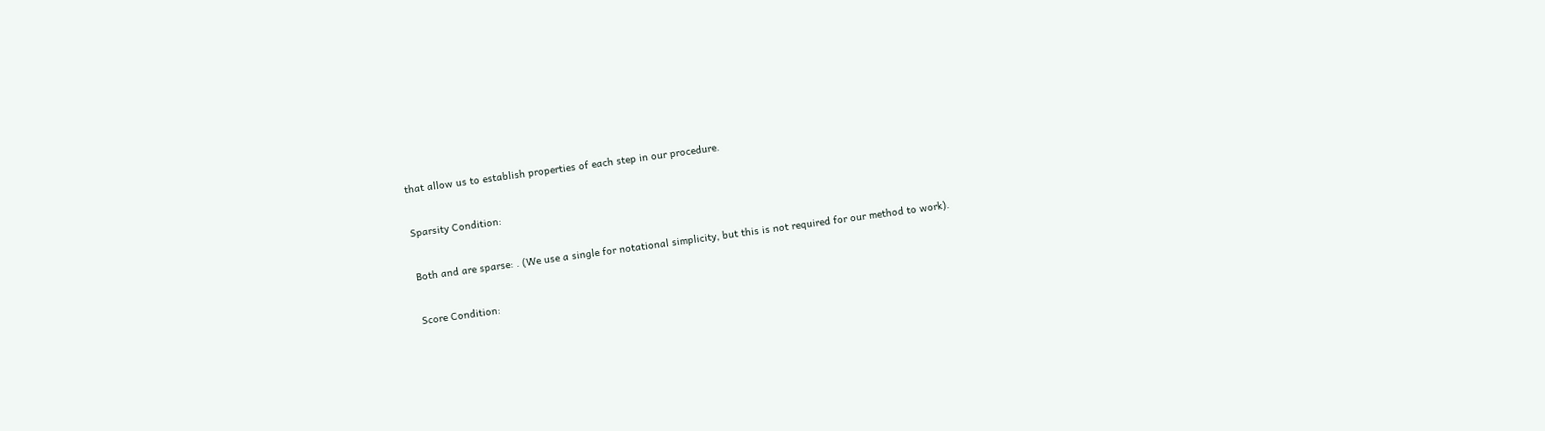that allow us to establish properties of each step in our procedure.

Sparsity Condition:

Both and are sparse: . (We use a single for notational simplicity, but this is not required for our method to work).

Score Condition: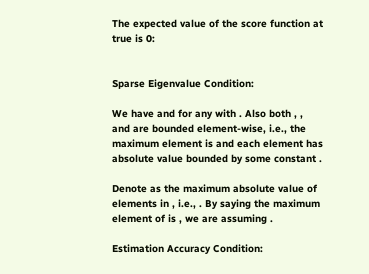The expected value of the score function at true is 0:


Sparse Eigenvalue Condition:

We have and for any with . Also both , , and are bounded element-wise, i.e., the maximum element is and each element has absolute value bounded by some constant .

Denote as the maximum absolute value of elements in , i.e., . By saying the maximum element of is , we are assuming .

Estimation Accuracy Condition: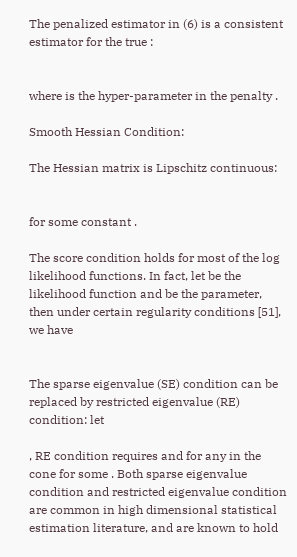The penalized estimator in (6) is a consistent estimator for the true :


where is the hyper-parameter in the penalty .

Smooth Hessian Condition:

The Hessian matrix is Lipschitz continuous:


for some constant .

The score condition holds for most of the log likelihood functions. In fact, let be the likelihood function and be the parameter, then under certain regularity conditions [51], we have


The sparse eigenvalue (SE) condition can be replaced by restricted eigenvalue (RE) condition: let

, RE condition requires and for any in the cone for some . Both sparse eigenvalue condition and restricted eigenvalue condition are common in high dimensional statistical estimation literature, and are known to hold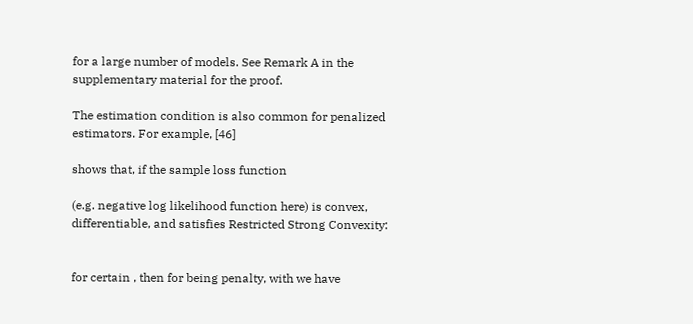for a large number of models. See Remark A in the supplementary material for the proof.

The estimation condition is also common for penalized estimators. For example, [46]

shows that, if the sample loss function

(e.g. negative log likelihood function here) is convex, differentiable, and satisfies Restricted Strong Convexity:


for certain , then for being penalty, with we have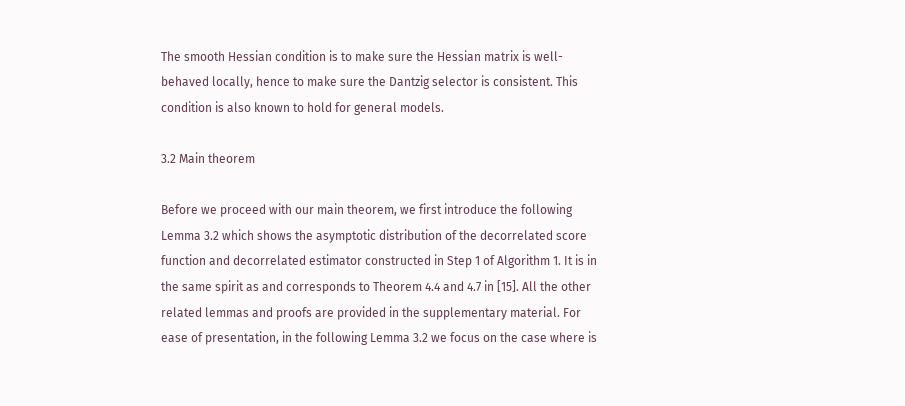The smooth Hessian condition is to make sure the Hessian matrix is well-behaved locally, hence to make sure the Dantzig selector is consistent. This condition is also known to hold for general models.

3.2 Main theorem

Before we proceed with our main theorem, we first introduce the following Lemma 3.2 which shows the asymptotic distribution of the decorrelated score function and decorrelated estimator constructed in Step 1 of Algorithm 1. It is in the same spirit as and corresponds to Theorem 4.4 and 4.7 in [15]. All the other related lemmas and proofs are provided in the supplementary material. For ease of presentation, in the following Lemma 3.2 we focus on the case where is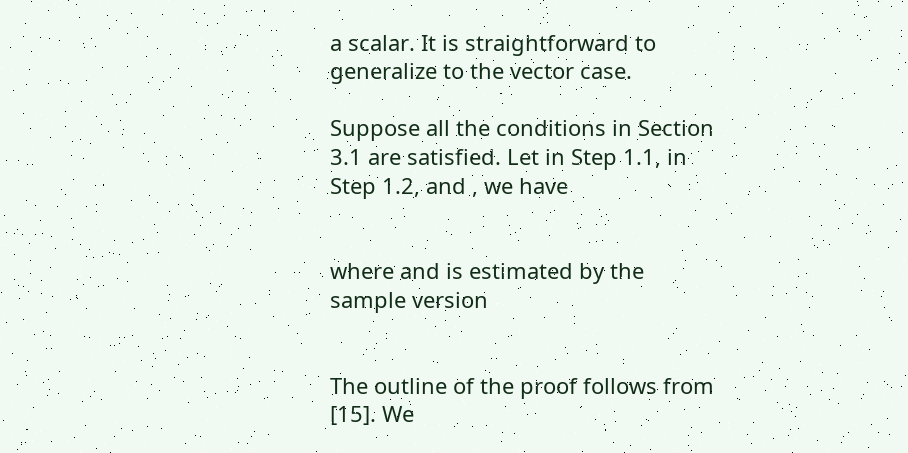a scalar. It is straightforward to generalize to the vector case.

Suppose all the conditions in Section 3.1 are satisfied. Let in Step 1.1, in Step 1.2, and , we have


where and is estimated by the sample version


The outline of the proof follows from [15]. We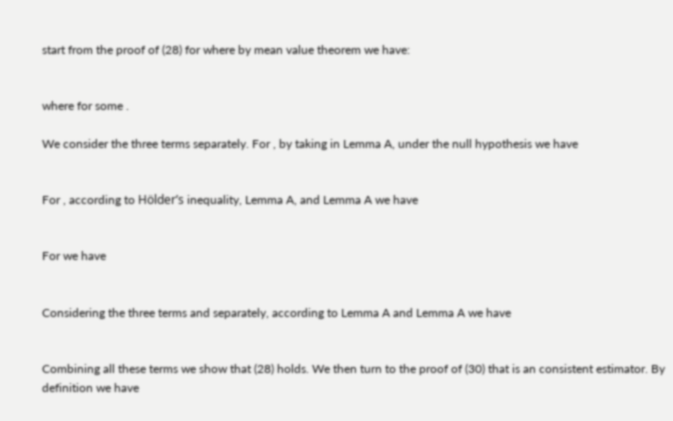start from the proof of (28) for where by mean value theorem we have:


where for some .

We consider the three terms separately. For , by taking in Lemma A, under the null hypothesis we have


For , according to Hölder’s inequality, Lemma A, and Lemma A we have


For we have


Considering the three terms and separately, according to Lemma A and Lemma A we have


Combining all these terms we show that (28) holds. We then turn to the proof of (30) that is an consistent estimator. By definition we have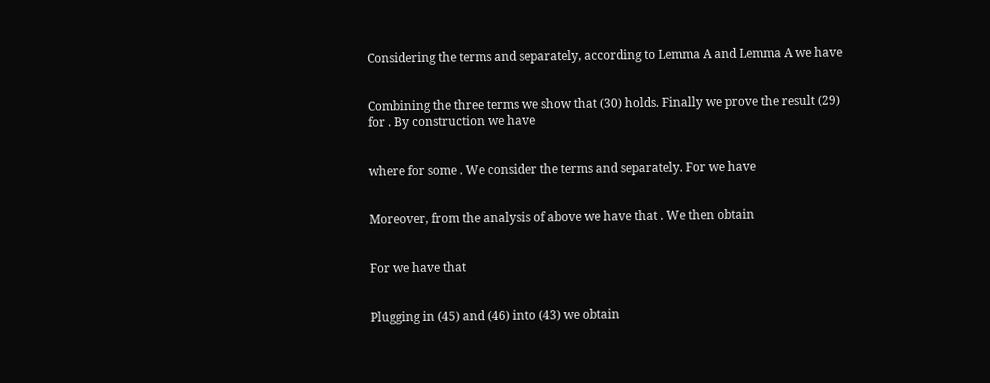Considering the terms and separately, according to Lemma A and Lemma A we have


Combining the three terms we show that (30) holds. Finally we prove the result (29) for . By construction we have


where for some . We consider the terms and separately. For we have


Moreover, from the analysis of above we have that . We then obtain


For we have that


Plugging in (45) and (46) into (43) we obtain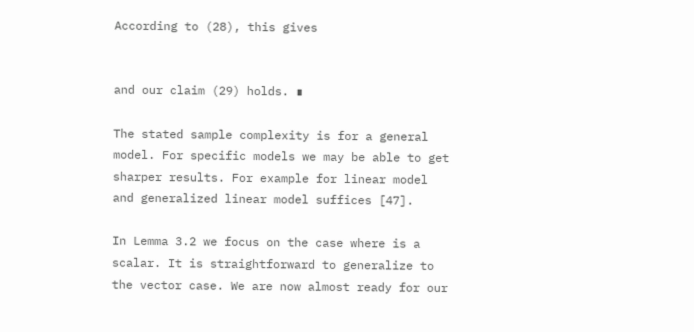According to (28), this gives


and our claim (29) holds. ∎

The stated sample complexity is for a general model. For specific models we may be able to get sharper results. For example for linear model and generalized linear model suffices [47].

In Lemma 3.2 we focus on the case where is a scalar. It is straightforward to generalize to the vector case. We are now almost ready for our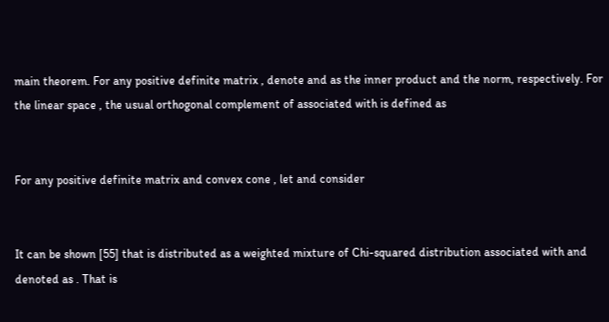main theorem. For any positive definite matrix , denote and as the inner product and the norm, respectively. For the linear space , the usual orthogonal complement of associated with is defined as


For any positive definite matrix and convex cone , let and consider


It can be shown [55] that is distributed as a weighted mixture of Chi-squared distribution associated with and denoted as . That is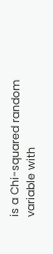is a Chi-squared random variable with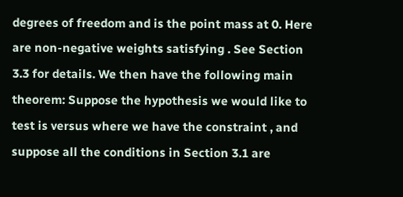degrees of freedom and is the point mass at 0. Here are non-negative weights satisfying . See Section 3.3 for details. We then have the following main theorem: Suppose the hypothesis we would like to test is versus where we have the constraint , and suppose all the conditions in Section 3.1 are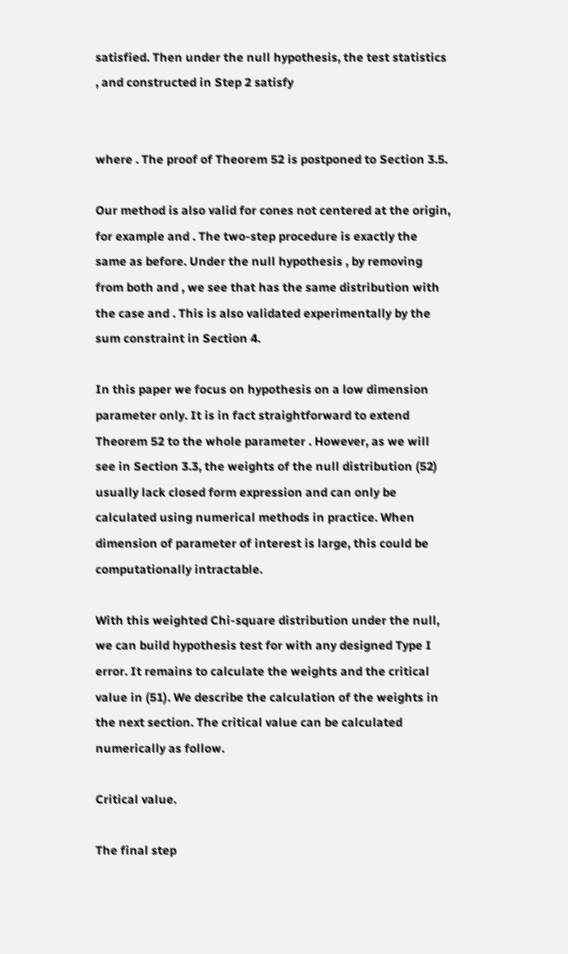satisfied. Then under the null hypothesis, the test statistics , and constructed in Step 2 satisfy


where . The proof of Theorem 52 is postponed to Section 3.5.

Our method is also valid for cones not centered at the origin, for example and . The two-step procedure is exactly the same as before. Under the null hypothesis , by removing from both and , we see that has the same distribution with the case and . This is also validated experimentally by the sum constraint in Section 4.

In this paper we focus on hypothesis on a low dimension parameter only. It is in fact straightforward to extend Theorem 52 to the whole parameter . However, as we will see in Section 3.3, the weights of the null distribution (52) usually lack closed form expression and can only be calculated using numerical methods in practice. When dimension of parameter of interest is large, this could be computationally intractable.

With this weighted Chi-square distribution under the null, we can build hypothesis test for with any designed Type I error. It remains to calculate the weights and the critical value in (51). We describe the calculation of the weights in the next section. The critical value can be calculated numerically as follow.

Critical value.

The final step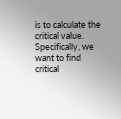is to calculate the critical value. Specifically, we want to find critical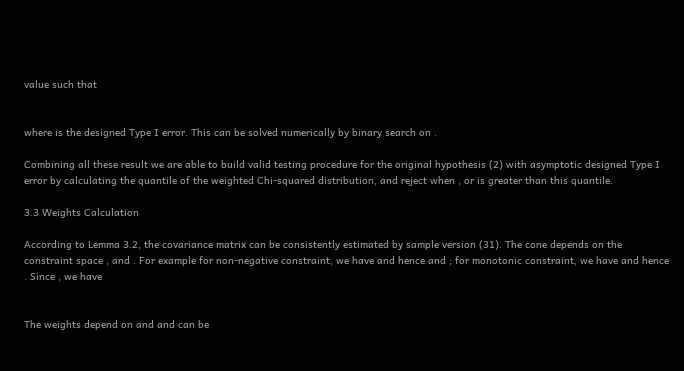value such that


where is the designed Type I error. This can be solved numerically by binary search on .

Combining all these result we are able to build valid testing procedure for the original hypothesis (2) with asymptotic designed Type I error by calculating the quantile of the weighted Chi-squared distribution, and reject when , or is greater than this quantile.

3.3 Weights Calculation

According to Lemma 3.2, the covariance matrix can be consistently estimated by sample version (31). The cone depends on the constraint space , and . For example for non-negative constraint, we have and hence and ; for monotonic constraint, we have and hence . Since , we have


The weights depend on and and can be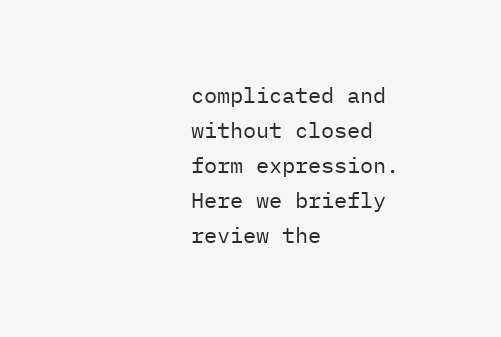complicated and without closed form expression. Here we briefly review the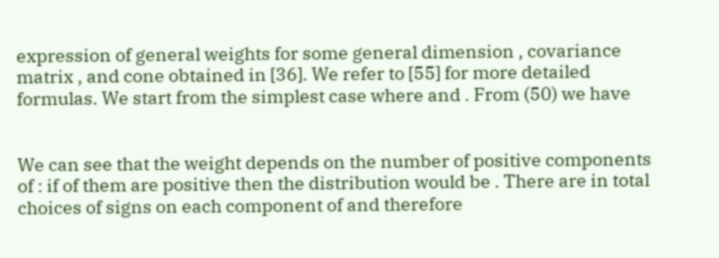expression of general weights for some general dimension , covariance matrix , and cone obtained in [36]. We refer to [55] for more detailed formulas. We start from the simplest case where and . From (50) we have


We can see that the weight depends on the number of positive components of : if of them are positive then the distribution would be . There are in total choices of signs on each component of and therefore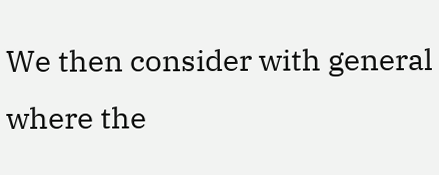We then consider with general where the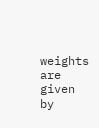weights are given by